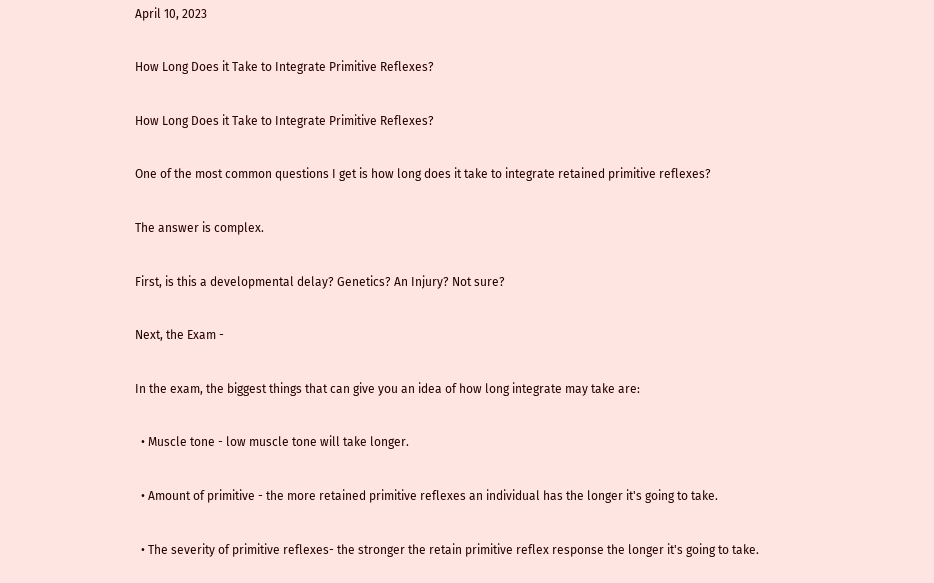April 10, 2023

How Long Does it Take to Integrate Primitive Reflexes?

How Long Does it Take to Integrate Primitive Reflexes?

One of the most common questions I get is how long does it take to integrate retained primitive reflexes?

The answer is complex.

First, is this a developmental delay? Genetics? An Injury? Not sure?

Next, the Exam -

In the exam, the biggest things that can give you an idea of how long integrate may take are:

  • Muscle tone - low muscle tone will take longer.

  • Amount of primitive - the more retained primitive reflexes an individual has the longer it's going to take.

  • The severity of primitive reflexes- the stronger the retain primitive reflex response the longer it's going to take.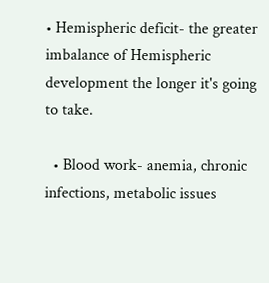• Hemispheric deficit- the greater imbalance of Hemispheric development the longer it's going to take.

  • Blood work- anemia, chronic infections, metabolic issues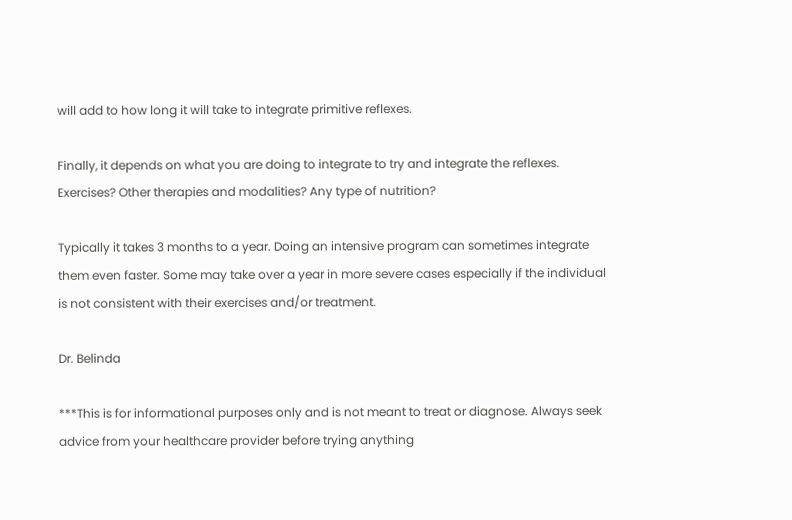will add to how long it will take to integrate primitive reflexes.

Finally, it depends on what you are doing to integrate to try and integrate the reflexes. Exercises? Other therapies and modalities? Any type of nutrition?

Typically it takes 3 months to a year. Doing an intensive program can sometimes integrate them even faster. Some may take over a year in more severe cases especially if the individual is not consistent with their exercises and/or treatment.

Dr. Belinda

***This is for informational purposes only and is not meant to treat or diagnose. Always seek advice from your healthcare provider before trying anything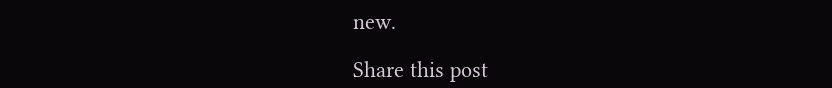new.

Share this post